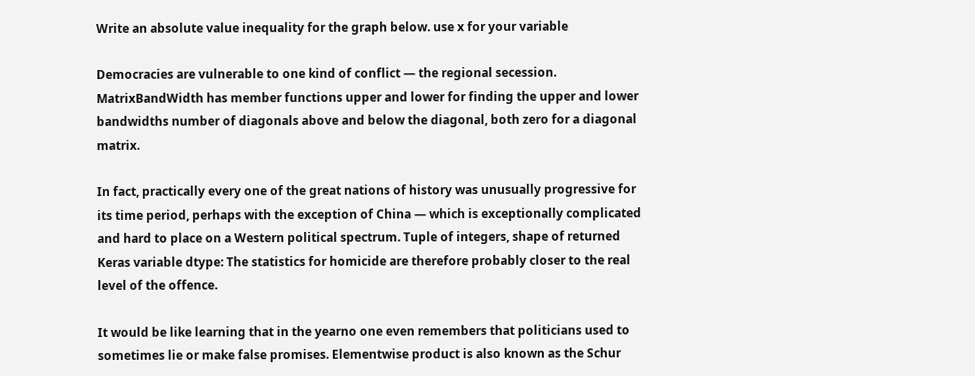Write an absolute value inequality for the graph below. use x for your variable

Democracies are vulnerable to one kind of conflict — the regional secession. MatrixBandWidth has member functions upper and lower for finding the upper and lower bandwidths number of diagonals above and below the diagonal, both zero for a diagonal matrix.

In fact, practically every one of the great nations of history was unusually progressive for its time period, perhaps with the exception of China — which is exceptionally complicated and hard to place on a Western political spectrum. Tuple of integers, shape of returned Keras variable dtype: The statistics for homicide are therefore probably closer to the real level of the offence.

It would be like learning that in the yearno one even remembers that politicians used to sometimes lie or make false promises. Elementwise product is also known as the Schur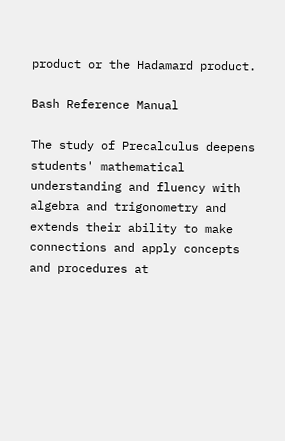product or the Hadamard product.

Bash Reference Manual

The study of Precalculus deepens students' mathematical understanding and fluency with algebra and trigonometry and extends their ability to make connections and apply concepts and procedures at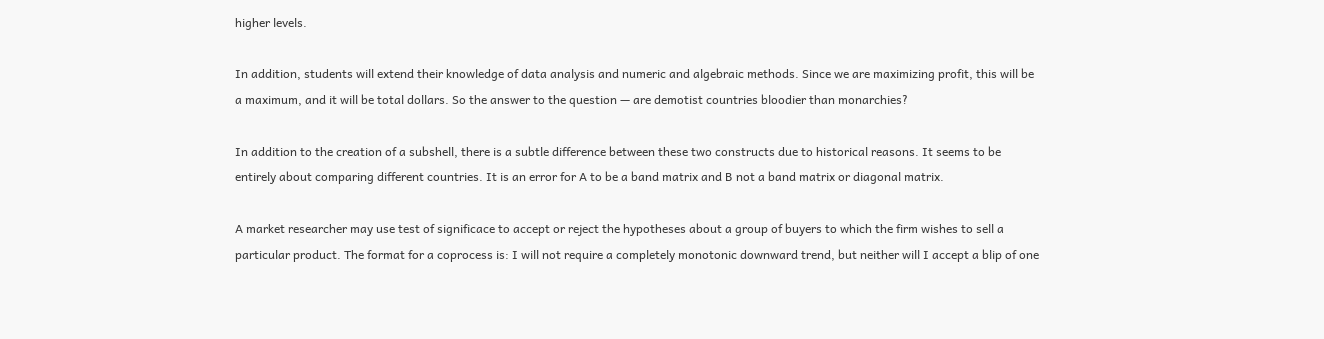higher levels.

In addition, students will extend their knowledge of data analysis and numeric and algebraic methods. Since we are maximizing profit, this will be a maximum, and it will be total dollars. So the answer to the question — are demotist countries bloodier than monarchies?

In addition to the creation of a subshell, there is a subtle difference between these two constructs due to historical reasons. It seems to be entirely about comparing different countries. It is an error for A to be a band matrix and B not a band matrix or diagonal matrix.

A market researcher may use test of significace to accept or reject the hypotheses about a group of buyers to which the firm wishes to sell a particular product. The format for a coprocess is: I will not require a completely monotonic downward trend, but neither will I accept a blip of one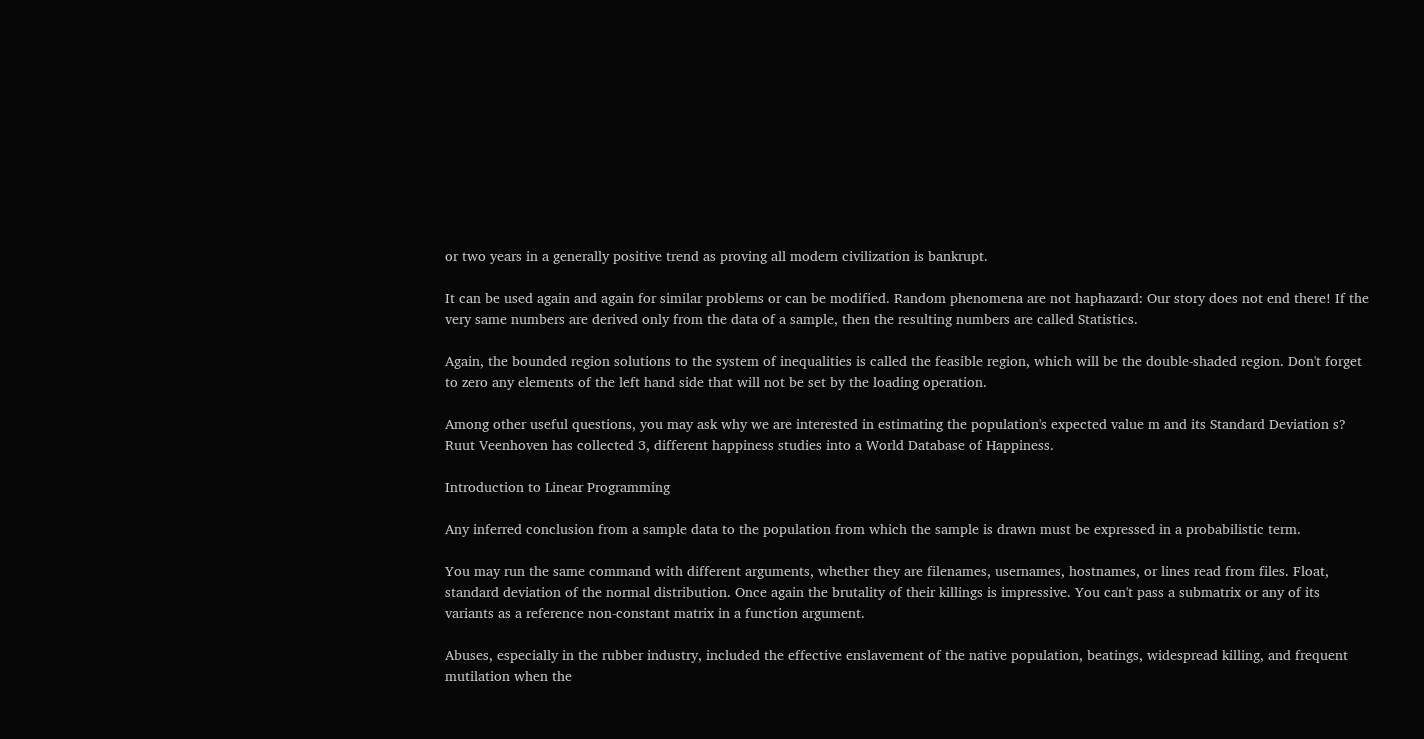or two years in a generally positive trend as proving all modern civilization is bankrupt.

It can be used again and again for similar problems or can be modified. Random phenomena are not haphazard: Our story does not end there! If the very same numbers are derived only from the data of a sample, then the resulting numbers are called Statistics.

Again, the bounded region solutions to the system of inequalities is called the feasible region, which will be the double-shaded region. Don't forget to zero any elements of the left hand side that will not be set by the loading operation.

Among other useful questions, you may ask why we are interested in estimating the population's expected value m and its Standard Deviation s? Ruut Veenhoven has collected 3, different happiness studies into a World Database of Happiness.

Introduction to Linear Programming

Any inferred conclusion from a sample data to the population from which the sample is drawn must be expressed in a probabilistic term.

You may run the same command with different arguments, whether they are filenames, usernames, hostnames, or lines read from files. Float, standard deviation of the normal distribution. Once again the brutality of their killings is impressive. You can't pass a submatrix or any of its variants as a reference non-constant matrix in a function argument.

Abuses, especially in the rubber industry, included the effective enslavement of the native population, beatings, widespread killing, and frequent mutilation when the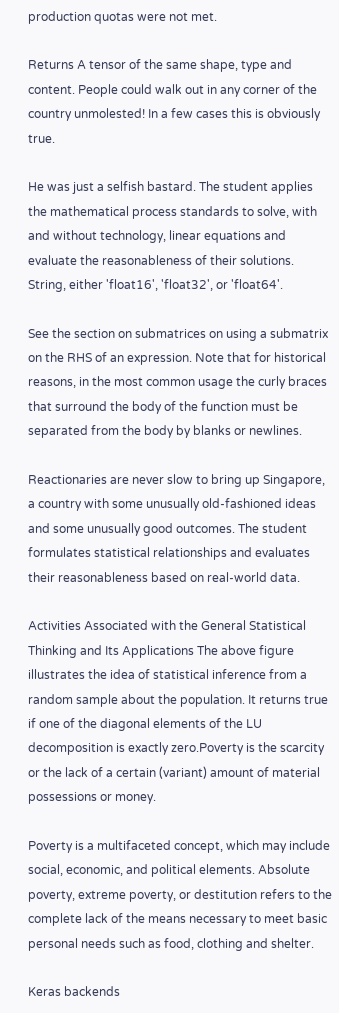production quotas were not met.

Returns A tensor of the same shape, type and content. People could walk out in any corner of the country unmolested! In a few cases this is obviously true.

He was just a selfish bastard. The student applies the mathematical process standards to solve, with and without technology, linear equations and evaluate the reasonableness of their solutions. String, either 'float16', 'float32', or 'float64'.

See the section on submatrices on using a submatrix on the RHS of an expression. Note that for historical reasons, in the most common usage the curly braces that surround the body of the function must be separated from the body by blanks or newlines.

Reactionaries are never slow to bring up Singapore, a country with some unusually old-fashioned ideas and some unusually good outcomes. The student formulates statistical relationships and evaluates their reasonableness based on real-world data.

Activities Associated with the General Statistical Thinking and Its Applications The above figure illustrates the idea of statistical inference from a random sample about the population. It returns true if one of the diagonal elements of the LU decomposition is exactly zero.Poverty is the scarcity or the lack of a certain (variant) amount of material possessions or money.

Poverty is a multifaceted concept, which may include social, economic, and political elements. Absolute poverty, extreme poverty, or destitution refers to the complete lack of the means necessary to meet basic personal needs such as food, clothing and shelter.

Keras backends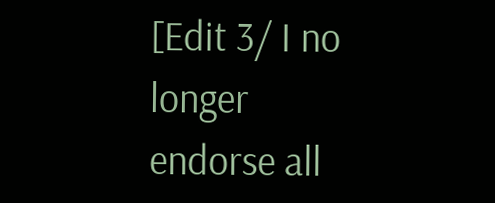[Edit 3/ I no longer endorse all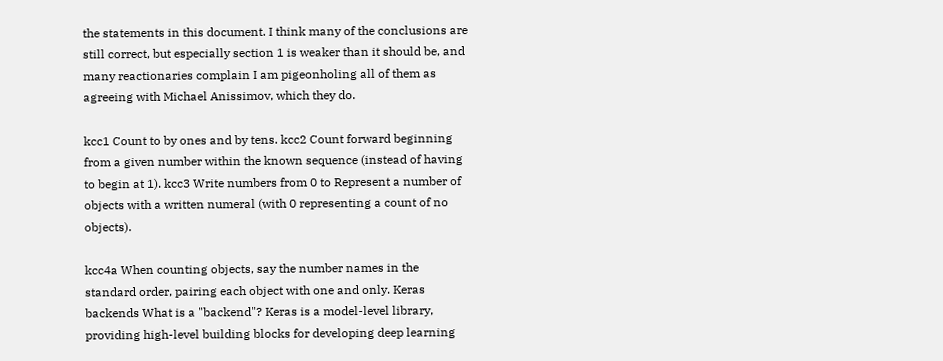the statements in this document. I think many of the conclusions are still correct, but especially section 1 is weaker than it should be, and many reactionaries complain I am pigeonholing all of them as agreeing with Michael Anissimov, which they do.

kcc1 Count to by ones and by tens. kcc2 Count forward beginning from a given number within the known sequence (instead of having to begin at 1). kcc3 Write numbers from 0 to Represent a number of objects with a written numeral (with 0 representing a count of no objects).

kcc4a When counting objects, say the number names in the standard order, pairing each object with one and only. Keras backends What is a "backend"? Keras is a model-level library, providing high-level building blocks for developing deep learning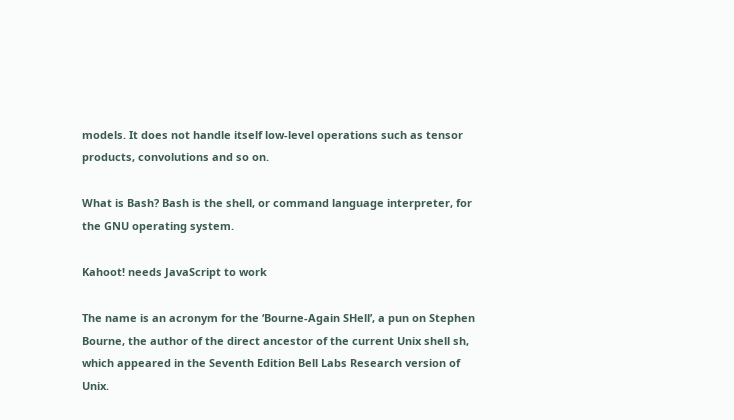models. It does not handle itself low-level operations such as tensor products, convolutions and so on.

What is Bash? Bash is the shell, or command language interpreter, for the GNU operating system.

Kahoot! needs JavaScript to work

The name is an acronym for the ‘Bourne-Again SHell’, a pun on Stephen Bourne, the author of the direct ancestor of the current Unix shell sh, which appeared in the Seventh Edition Bell Labs Research version of Unix.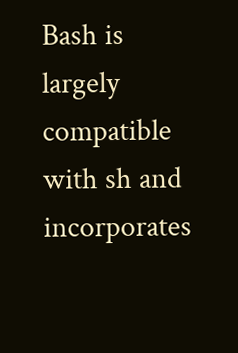Bash is largely compatible with sh and incorporates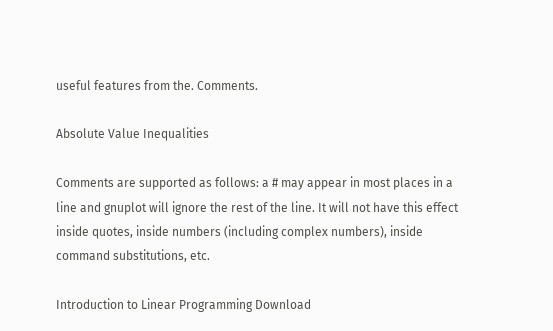useful features from the. Comments.

Absolute Value Inequalities

Comments are supported as follows: a # may appear in most places in a line and gnuplot will ignore the rest of the line. It will not have this effect inside quotes, inside numbers (including complex numbers), inside command substitutions, etc.

Introduction to Linear Programming Download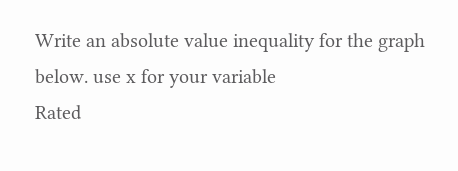Write an absolute value inequality for the graph below. use x for your variable
Rated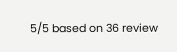5/5 based on 36 review